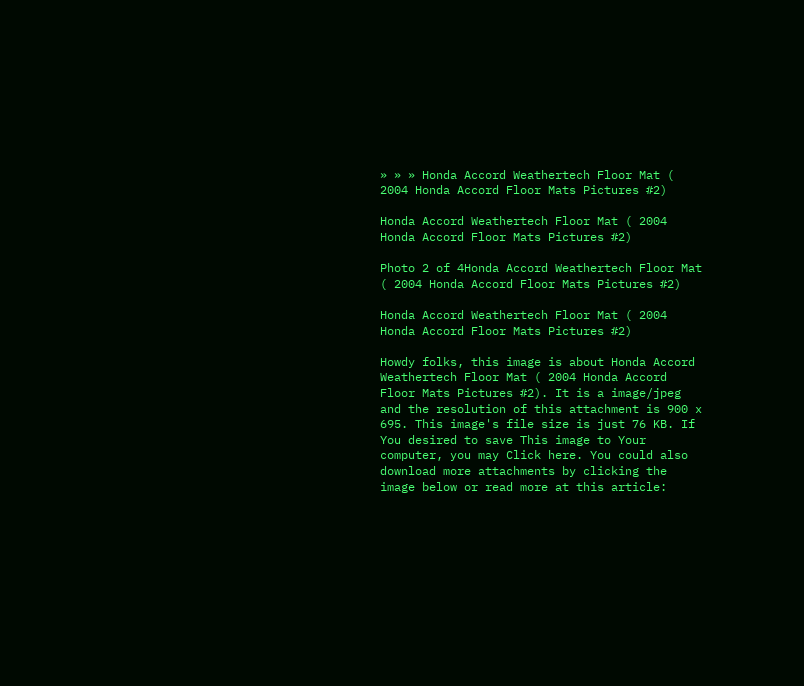» » » Honda Accord Weathertech Floor Mat ( 2004 Honda Accord Floor Mats Pictures #2)

Honda Accord Weathertech Floor Mat ( 2004 Honda Accord Floor Mats Pictures #2)

Photo 2 of 4Honda Accord Weathertech Floor Mat ( 2004 Honda Accord Floor Mats Pictures #2)

Honda Accord Weathertech Floor Mat ( 2004 Honda Accord Floor Mats Pictures #2)

Howdy folks, this image is about Honda Accord Weathertech Floor Mat ( 2004 Honda Accord Floor Mats Pictures #2). It is a image/jpeg and the resolution of this attachment is 900 x 695. This image's file size is just 76 KB. If You desired to save This image to Your computer, you may Click here. You could also download more attachments by clicking the image below or read more at this article: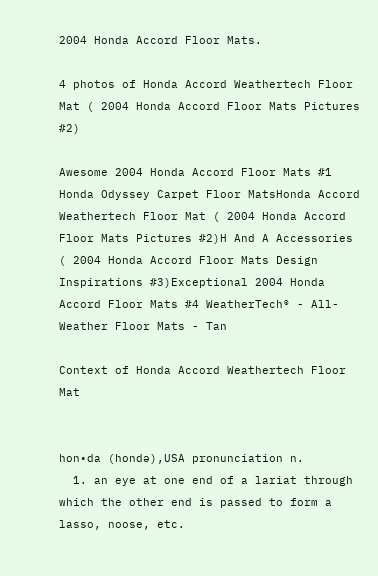2004 Honda Accord Floor Mats.

4 photos of Honda Accord Weathertech Floor Mat ( 2004 Honda Accord Floor Mats Pictures #2)

Awesome 2004 Honda Accord Floor Mats #1 Honda Odyssey Carpet Floor MatsHonda Accord Weathertech Floor Mat ( 2004 Honda Accord Floor Mats Pictures #2)H And A Accessories ( 2004 Honda Accord Floor Mats Design Inspirations #3)Exceptional 2004 Honda Accord Floor Mats #4 WeatherTech® - All-Weather Floor Mats - Tan

Context of Honda Accord Weathertech Floor Mat


hon•da (hondə),USA pronunciation n.
  1. an eye at one end of a lariat through which the other end is passed to form a lasso, noose, etc.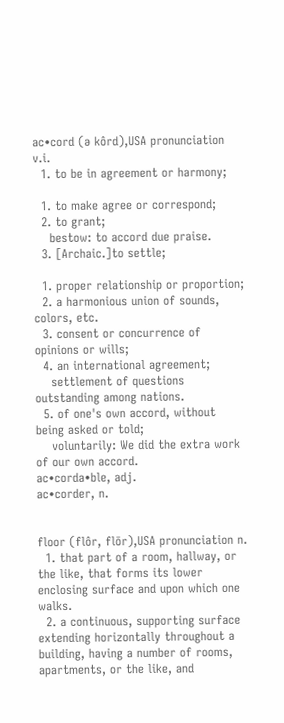ac•cord (ə kôrd),USA pronunciation v.i.
  1. to be in agreement or harmony;

  1. to make agree or correspond;
  2. to grant;
    bestow: to accord due praise.
  3. [Archaic.]to settle;

  1. proper relationship or proportion;
  2. a harmonious union of sounds, colors, etc.
  3. consent or concurrence of opinions or wills;
  4. an international agreement;
    settlement of questions outstanding among nations.
  5. of one's own accord, without being asked or told;
    voluntarily: We did the extra work of our own accord.
ac•corda•ble, adj.
ac•corder, n.


floor (flôr, flōr),USA pronunciation n.
  1. that part of a room, hallway, or the like, that forms its lower enclosing surface and upon which one walks.
  2. a continuous, supporting surface extending horizontally throughout a building, having a number of rooms, apartments, or the like, and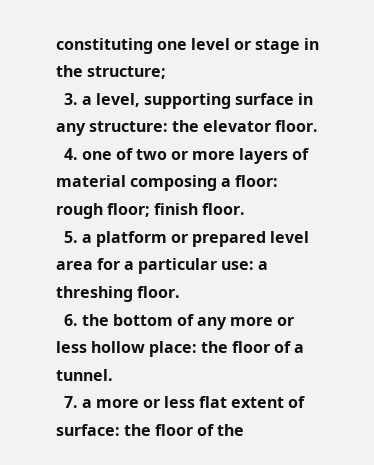constituting one level or stage in the structure;
  3. a level, supporting surface in any structure: the elevator floor.
  4. one of two or more layers of material composing a floor: rough floor; finish floor.
  5. a platform or prepared level area for a particular use: a threshing floor.
  6. the bottom of any more or less hollow place: the floor of a tunnel.
  7. a more or less flat extent of surface: the floor of the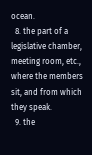ocean.
  8. the part of a legislative chamber, meeting room, etc., where the members sit, and from which they speak.
  9. the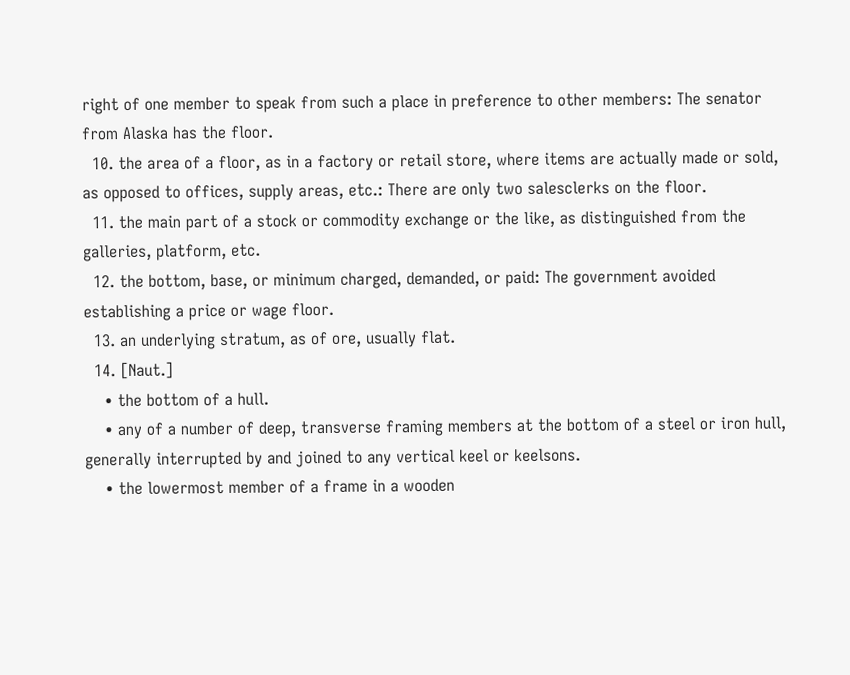right of one member to speak from such a place in preference to other members: The senator from Alaska has the floor.
  10. the area of a floor, as in a factory or retail store, where items are actually made or sold, as opposed to offices, supply areas, etc.: There are only two salesclerks on the floor.
  11. the main part of a stock or commodity exchange or the like, as distinguished from the galleries, platform, etc.
  12. the bottom, base, or minimum charged, demanded, or paid: The government avoided establishing a price or wage floor.
  13. an underlying stratum, as of ore, usually flat.
  14. [Naut.]
    • the bottom of a hull.
    • any of a number of deep, transverse framing members at the bottom of a steel or iron hull, generally interrupted by and joined to any vertical keel or keelsons.
    • the lowermost member of a frame in a wooden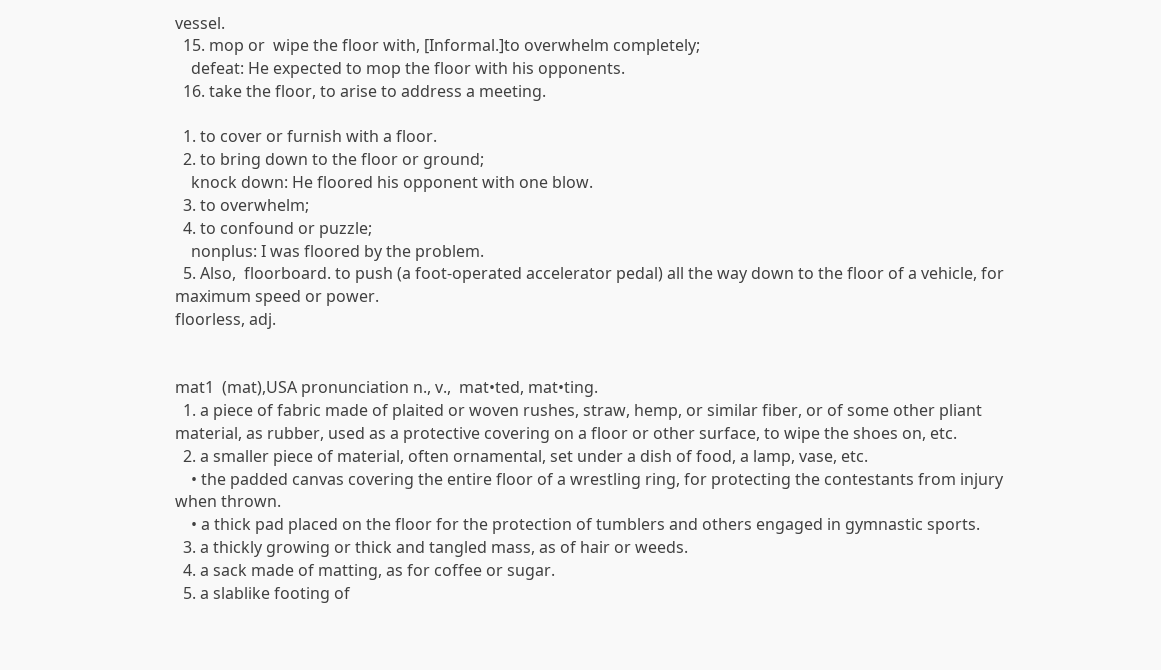vessel.
  15. mop or  wipe the floor with, [Informal.]to overwhelm completely;
    defeat: He expected to mop the floor with his opponents.
  16. take the floor, to arise to address a meeting.

  1. to cover or furnish with a floor.
  2. to bring down to the floor or ground;
    knock down: He floored his opponent with one blow.
  3. to overwhelm;
  4. to confound or puzzle;
    nonplus: I was floored by the problem.
  5. Also,  floorboard. to push (a foot-operated accelerator pedal) all the way down to the floor of a vehicle, for maximum speed or power.
floorless, adj.


mat1  (mat),USA pronunciation n., v.,  mat•ted, mat•ting.
  1. a piece of fabric made of plaited or woven rushes, straw, hemp, or similar fiber, or of some other pliant material, as rubber, used as a protective covering on a floor or other surface, to wipe the shoes on, etc.
  2. a smaller piece of material, often ornamental, set under a dish of food, a lamp, vase, etc.
    • the padded canvas covering the entire floor of a wrestling ring, for protecting the contestants from injury when thrown.
    • a thick pad placed on the floor for the protection of tumblers and others engaged in gymnastic sports.
  3. a thickly growing or thick and tangled mass, as of hair or weeds.
  4. a sack made of matting, as for coffee or sugar.
  5. a slablike footing of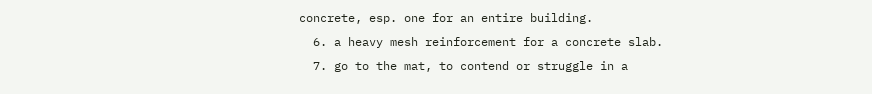concrete, esp. one for an entire building.
  6. a heavy mesh reinforcement for a concrete slab.
  7. go to the mat, to contend or struggle in a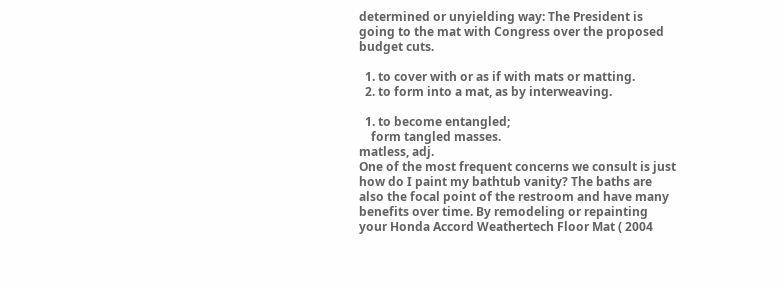determined or unyielding way: The President is going to the mat with Congress over the proposed budget cuts.

  1. to cover with or as if with mats or matting.
  2. to form into a mat, as by interweaving.

  1. to become entangled;
    form tangled masses.
matless, adj.
One of the most frequent concerns we consult is just how do I paint my bathtub vanity? The baths are also the focal point of the restroom and have many benefits over time. By remodeling or repainting your Honda Accord Weathertech Floor Mat ( 2004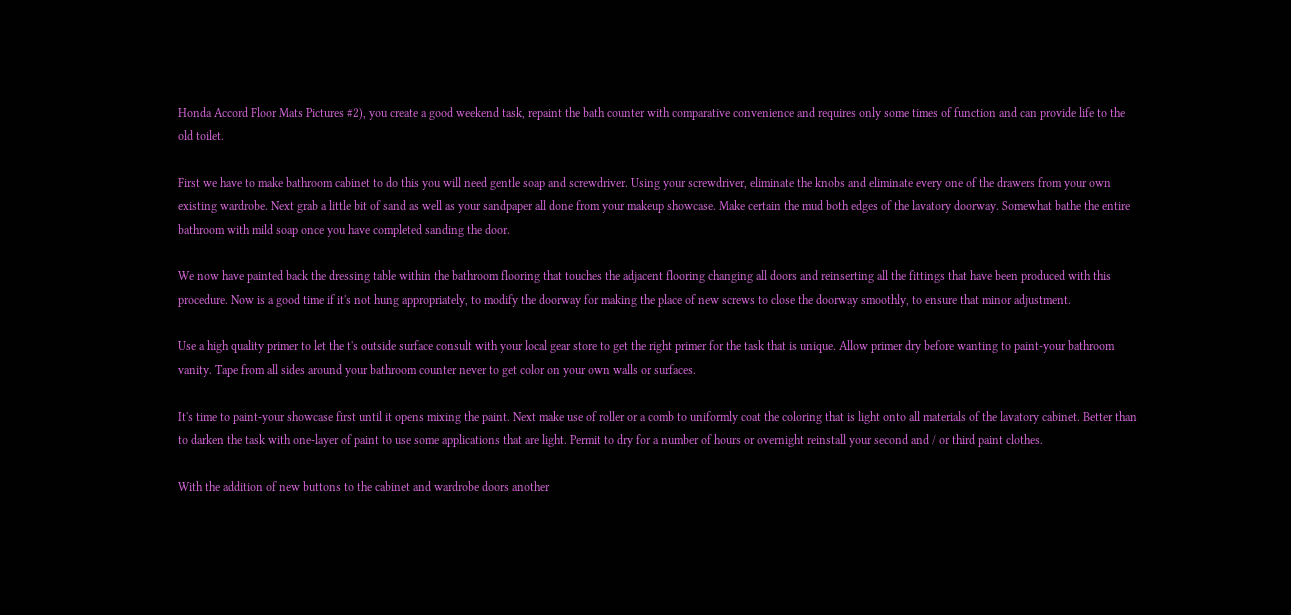Honda Accord Floor Mats Pictures #2), you create a good weekend task, repaint the bath counter with comparative convenience and requires only some times of function and can provide life to the old toilet.

First we have to make bathroom cabinet to do this you will need gentle soap and screwdriver. Using your screwdriver, eliminate the knobs and eliminate every one of the drawers from your own existing wardrobe. Next grab a little bit of sand as well as your sandpaper all done from your makeup showcase. Make certain the mud both edges of the lavatory doorway. Somewhat bathe the entire bathroom with mild soap once you have completed sanding the door.

We now have painted back the dressing table within the bathroom flooring that touches the adjacent flooring changing all doors and reinserting all the fittings that have been produced with this procedure. Now is a good time if it's not hung appropriately, to modify the doorway for making the place of new screws to close the doorway smoothly, to ensure that minor adjustment.

Use a high quality primer to let the t's outside surface consult with your local gear store to get the right primer for the task that is unique. Allow primer dry before wanting to paint-your bathroom vanity. Tape from all sides around your bathroom counter never to get color on your own walls or surfaces.

It's time to paint-your showcase first until it opens mixing the paint. Next make use of roller or a comb to uniformly coat the coloring that is light onto all materials of the lavatory cabinet. Better than to darken the task with one-layer of paint to use some applications that are light. Permit to dry for a number of hours or overnight reinstall your second and / or third paint clothes.

With the addition of new buttons to the cabinet and wardrobe doors another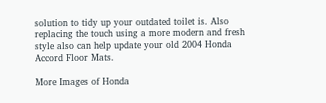solution to tidy up your outdated toilet is. Also replacing the touch using a more modern and fresh style also can help update your old 2004 Honda Accord Floor Mats.

More Images of Honda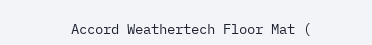Accord Weathertech Floor Mat (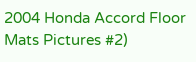2004 Honda Accord Floor Mats Pictures #2)